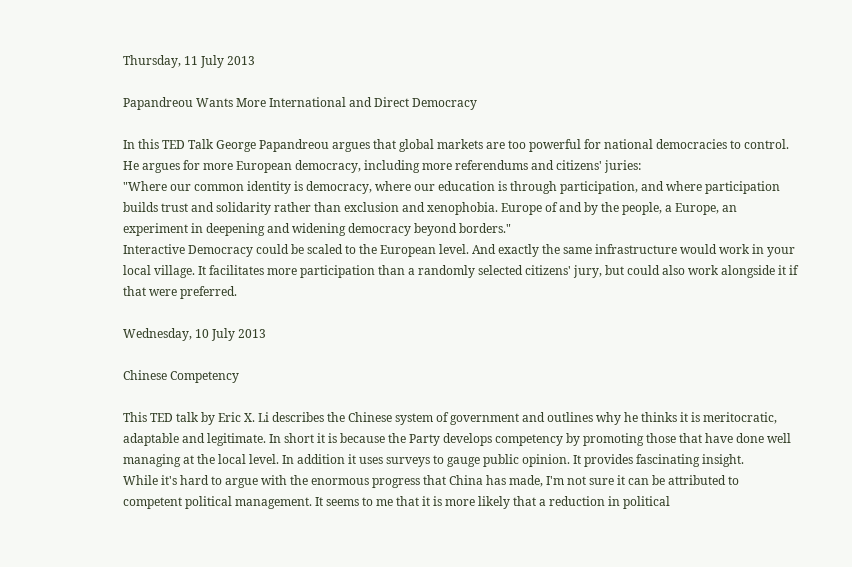Thursday, 11 July 2013

Papandreou Wants More International and Direct Democracy

In this TED Talk George Papandreou argues that global markets are too powerful for national democracies to control. He argues for more European democracy, including more referendums and citizens' juries:
"Where our common identity is democracy, where our education is through participation, and where participation builds trust and solidarity rather than exclusion and xenophobia. Europe of and by the people, a Europe, an experiment in deepening and widening democracy beyond borders."
Interactive Democracy could be scaled to the European level. And exactly the same infrastructure would work in your local village. It facilitates more participation than a randomly selected citizens' jury, but could also work alongside it if that were preferred.

Wednesday, 10 July 2013

Chinese Competency

This TED talk by Eric X. Li describes the Chinese system of government and outlines why he thinks it is meritocratic, adaptable and legitimate. In short it is because the Party develops competency by promoting those that have done well managing at the local level. In addition it uses surveys to gauge public opinion. It provides fascinating insight.
While it's hard to argue with the enormous progress that China has made, I'm not sure it can be attributed to competent political management. It seems to me that it is more likely that a reduction in political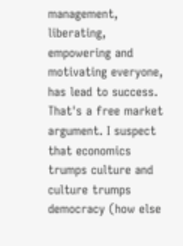management, liberating, empowering and motivating everyone, has lead to success. That's a free market argument. I suspect that economics trumps culture and culture trumps democracy (how else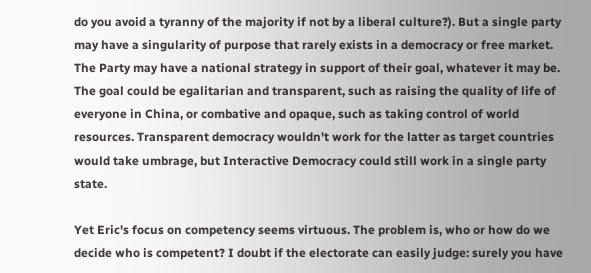do you avoid a tyranny of the majority if not by a liberal culture?). But a single party may have a singularity of purpose that rarely exists in a democracy or free market. The Party may have a national strategy in support of their goal, whatever it may be. The goal could be egalitarian and transparent, such as raising the quality of life of everyone in China, or combative and opaque, such as taking control of world resources. Transparent democracy wouldn't work for the latter as target countries would take umbrage, but Interactive Democracy could still work in a single party state.

Yet Eric's focus on competency seems virtuous. The problem is, who or how do we decide who is competent? I doubt if the electorate can easily judge: surely you have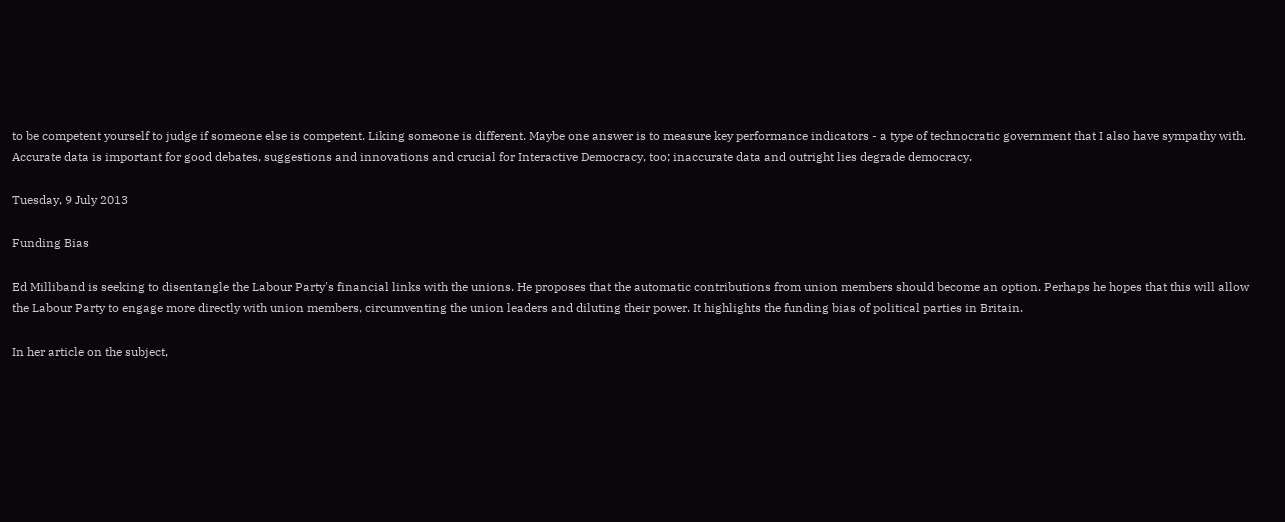to be competent yourself to judge if someone else is competent. Liking someone is different. Maybe one answer is to measure key performance indicators - a type of technocratic government that I also have sympathy with. Accurate data is important for good debates, suggestions and innovations and crucial for Interactive Democracy, too; inaccurate data and outright lies degrade democracy.

Tuesday, 9 July 2013

Funding Bias

Ed Milliband is seeking to disentangle the Labour Party's financial links with the unions. He proposes that the automatic contributions from union members should become an option. Perhaps he hopes that this will allow the Labour Party to engage more directly with union members, circumventing the union leaders and diluting their power. It highlights the funding bias of political parties in Britain.

In her article on the subject,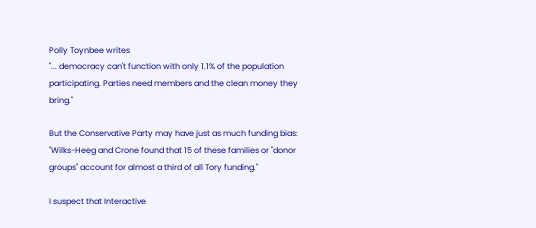Polly Toynbee writes
"... democracy can't function with only 1.1% of the population participating. Parties need members and the clean money they bring."

But the Conservative Party may have just as much funding bias:
"Wilks-Heeg and Crone found that 15 of these families or "donor groups" account for almost a third of all Tory funding."

I suspect that Interactive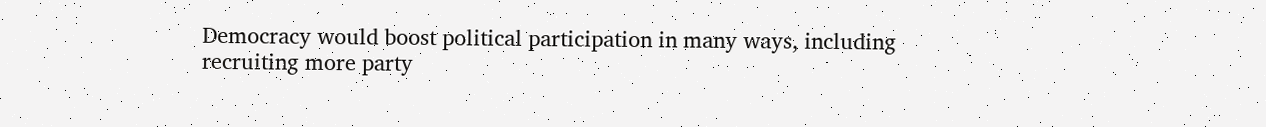Democracy would boost political participation in many ways, including recruiting more party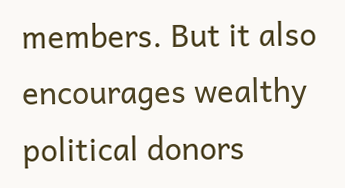members. But it also encourages wealthy political donors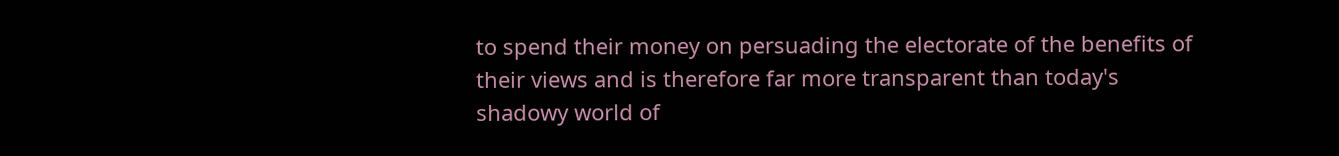to spend their money on persuading the electorate of the benefits of their views and is therefore far more transparent than today's shadowy world of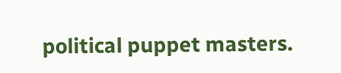political puppet masters.